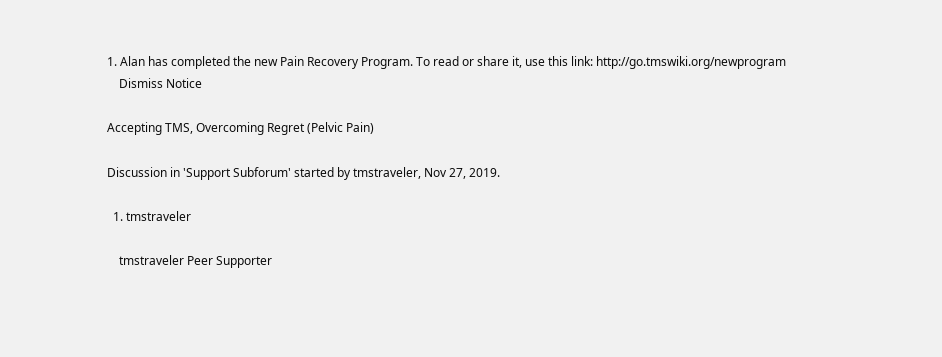1. Alan has completed the new Pain Recovery Program. To read or share it, use this link: http://go.tmswiki.org/newprogram
    Dismiss Notice

Accepting TMS, Overcoming Regret (Pelvic Pain)

Discussion in 'Support Subforum' started by tmstraveler, Nov 27, 2019.

  1. tmstraveler

    tmstraveler Peer Supporter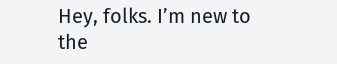Hey, folks. I’m new to the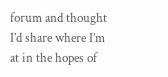forum and thought I’d share where I’m at in the hopes of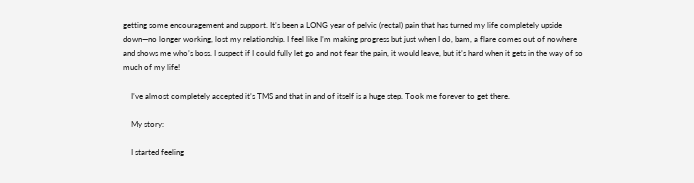getting some encouragement and support. It’s been a LONG year of pelvic (rectal) pain that has turned my life completely upside down—no longer working, lost my relationship. I feel like I’m making progress but just when I do, bam, a flare comes out of nowhere and shows me who’s boss. I suspect if I could fully let go and not fear the pain, it would leave, but it’s hard when it gets in the way of so much of my life!

    I’ve almost completely accepted it’s TMS and that in and of itself is a huge step. Took me forever to get there.

    My story:

    I started feeling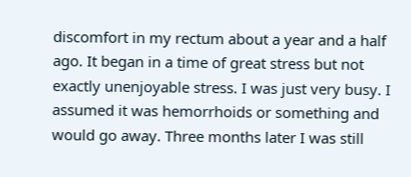discomfort in my rectum about a year and a half ago. It began in a time of great stress but not exactly unenjoyable stress. I was just very busy. I assumed it was hemorrhoids or something and would go away. Three months later I was still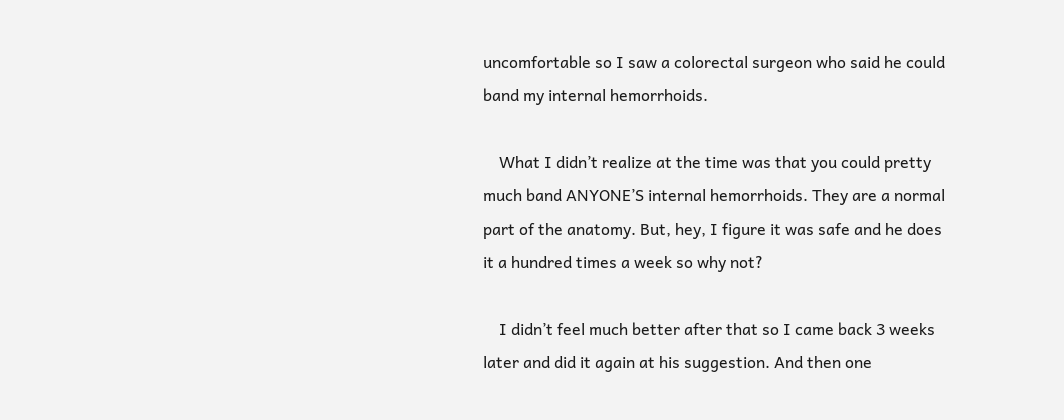uncomfortable so I saw a colorectal surgeon who said he could band my internal hemorrhoids.

    What I didn’t realize at the time was that you could pretty much band ANYONE’S internal hemorrhoids. They are a normal part of the anatomy. But, hey, I figure it was safe and he does it a hundred times a week so why not?

    I didn’t feel much better after that so I came back 3 weeks later and did it again at his suggestion. And then one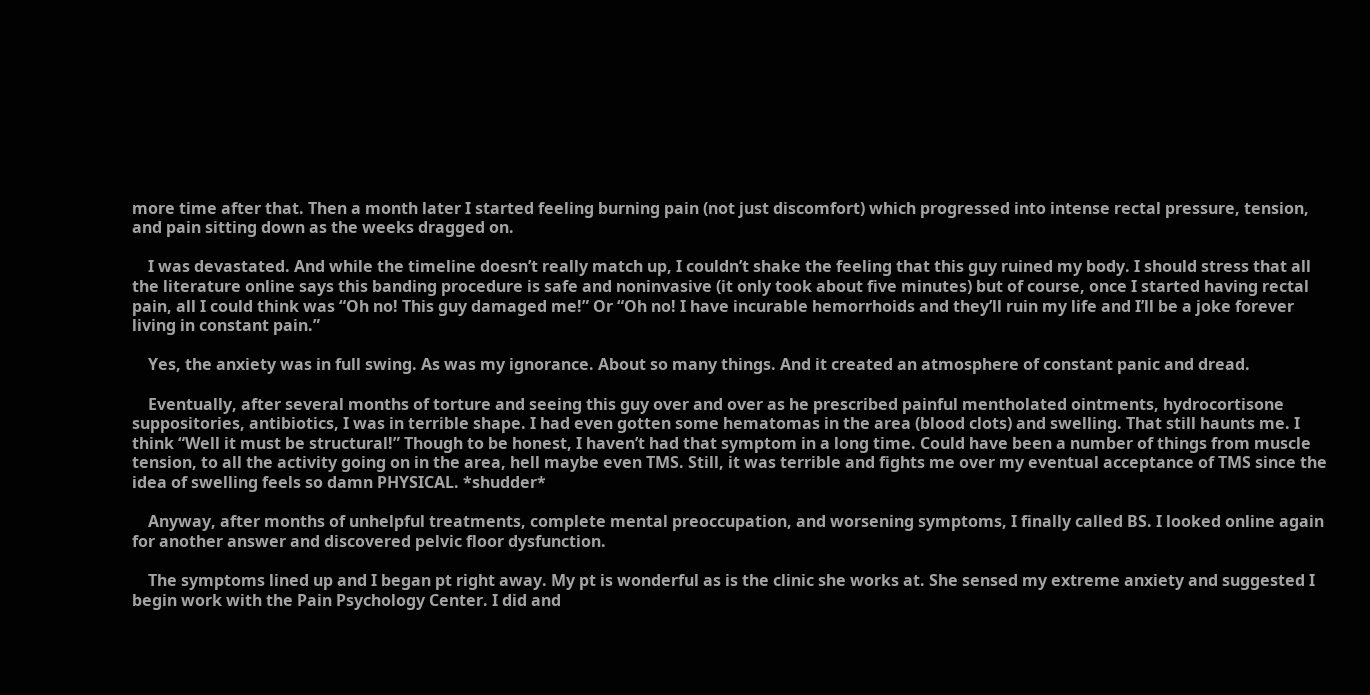more time after that. Then a month later I started feeling burning pain (not just discomfort) which progressed into intense rectal pressure, tension, and pain sitting down as the weeks dragged on.

    I was devastated. And while the timeline doesn’t really match up, I couldn’t shake the feeling that this guy ruined my body. I should stress that all the literature online says this banding procedure is safe and noninvasive (it only took about five minutes) but of course, once I started having rectal pain, all I could think was “Oh no! This guy damaged me!” Or “Oh no! I have incurable hemorrhoids and they’ll ruin my life and I’ll be a joke forever living in constant pain.”

    Yes, the anxiety was in full swing. As was my ignorance. About so many things. And it created an atmosphere of constant panic and dread.

    Eventually, after several months of torture and seeing this guy over and over as he prescribed painful mentholated ointments, hydrocortisone suppositories, antibiotics, I was in terrible shape. I had even gotten some hematomas in the area (blood clots) and swelling. That still haunts me. I think “Well it must be structural!” Though to be honest, I haven’t had that symptom in a long time. Could have been a number of things from muscle tension, to all the activity going on in the area, hell maybe even TMS. Still, it was terrible and fights me over my eventual acceptance of TMS since the idea of swelling feels so damn PHYSICAL. *shudder*

    Anyway, after months of unhelpful treatments, complete mental preoccupation, and worsening symptoms, I finally called BS. I looked online again for another answer and discovered pelvic floor dysfunction.

    The symptoms lined up and I began pt right away. My pt is wonderful as is the clinic she works at. She sensed my extreme anxiety and suggested I begin work with the Pain Psychology Center. I did and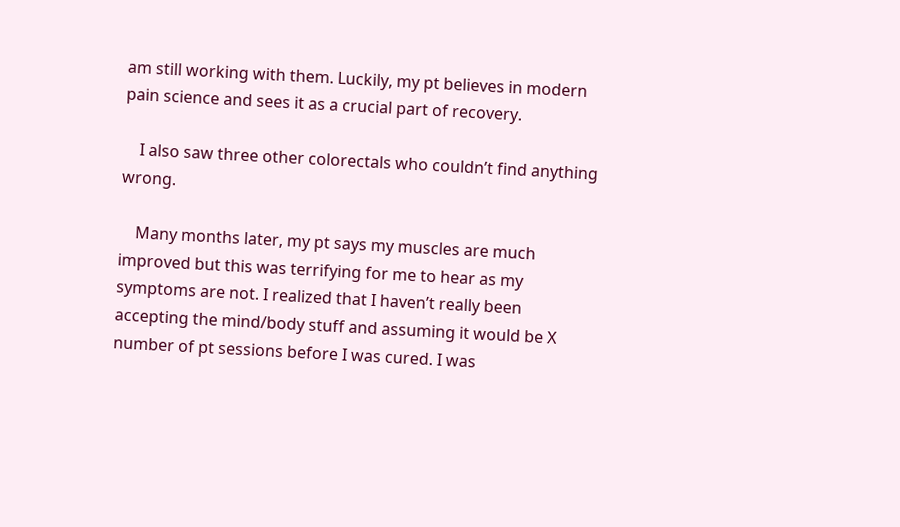am still working with them. Luckily, my pt believes in modern pain science and sees it as a crucial part of recovery.

    I also saw three other colorectals who couldn’t find anything wrong.

    Many months later, my pt says my muscles are much improved but this was terrifying for me to hear as my symptoms are not. I realized that I haven’t really been accepting the mind/body stuff and assuming it would be X number of pt sessions before I was cured. I was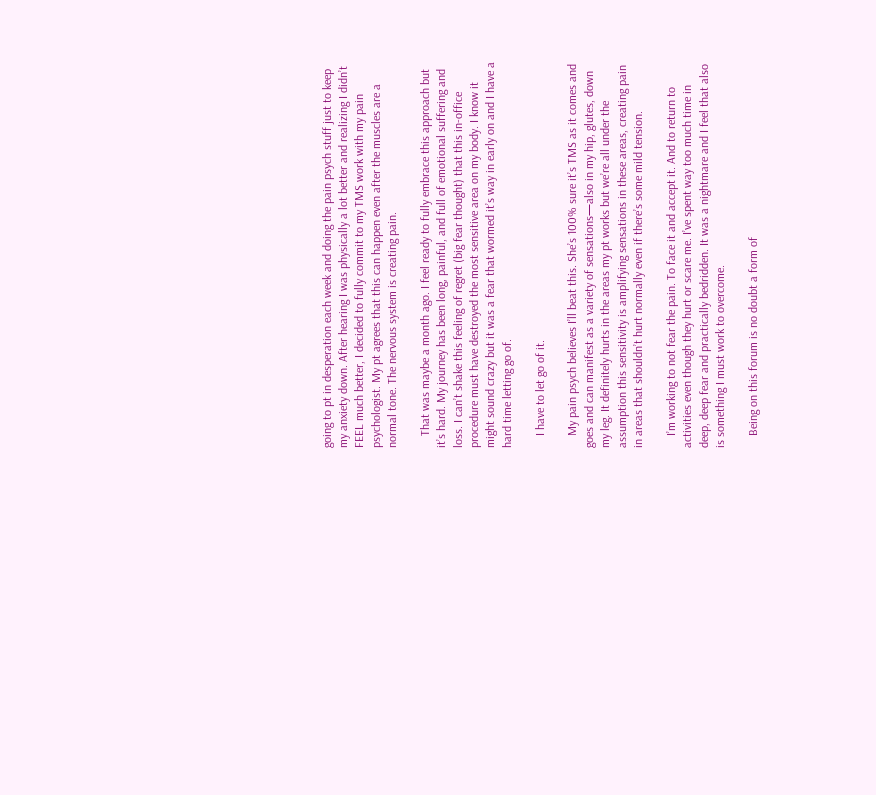going to pt in desperation each week and doing the pain psych stuff just to keep my anxiety down. After hearing I was physically a lot better and realizing I didn’t FEEL much better, I decided to fully commit to my TMS work with my pain psychologist. My pt agrees that this can happen even after the muscles are a normal tone. The nervous system is creating pain.

    That was maybe a month ago. I feel ready to fully embrace this approach but it’s hard. My journey has been long, painful, and full of emotional suffering and loss. I can’t shake this feeling of regret (big fear thought) that this in-office procedure must have destroyed the most sensitive area on my body. I know it might sound crazy but it was a fear that wormed it’s way in early on and I have a hard time letting go of.

    I have to let go of it.

    My pain psych believes I’ll beat this. She’s 100% sure it’s TMS as it comes and goes and can manifest as a variety of sensations—also in my hip, glutes, down my leg. It definitely hurts in the areas my pt works but we’re all under the assumption this sensitivity is amplifying sensations in these areas, creating pain in areas that shouldn’t hurt normally even if there’s some mild tension.

    I’m working to not fear the pain. To face it and accept it. And to return to activities even though they hurt or scare me. I’ve spent way too much time in deep, deep fear and practically bedridden. It was a nightmare and I feel that also is something I must work to overcome.

    Being on this forum is no doubt a form of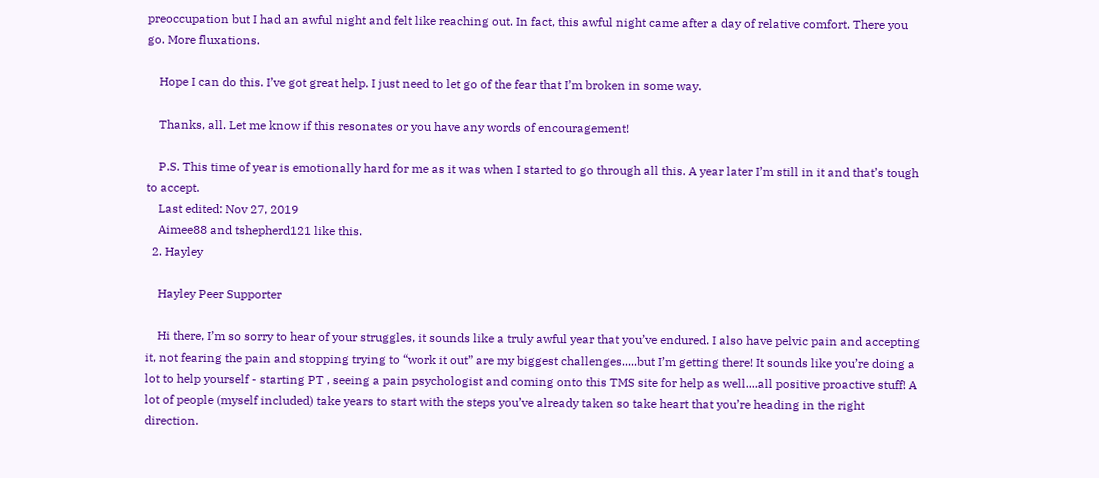preoccupation but I had an awful night and felt like reaching out. In fact, this awful night came after a day of relative comfort. There you go. More fluxations.

    Hope I can do this. I’ve got great help. I just need to let go of the fear that I’m broken in some way.

    Thanks, all. Let me know if this resonates or you have any words of encouragement!

    P.S. This time of year is emotionally hard for me as it was when I started to go through all this. A year later I’m still in it and that’s tough to accept.
    Last edited: Nov 27, 2019
    Aimee88 and tshepherd121 like this.
  2. Hayley

    Hayley Peer Supporter

    Hi there, I’m so sorry to hear of your struggles, it sounds like a truly awful year that you’ve endured. I also have pelvic pain and accepting it, not fearing the pain and stopping trying to “work it out” are my biggest challenges.....but I’m getting there! It sounds like you’re doing a lot to help yourself - starting PT , seeing a pain psychologist and coming onto this TMS site for help as well....all positive proactive stuff! A lot of people (myself included) take years to start with the steps you’ve already taken so take heart that you’re heading in the right direction.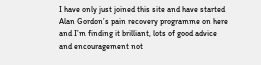I have only just joined this site and have started Alan Gordon’s pain recovery programme on here and I’m finding it brilliant, lots of good advice and encouragement not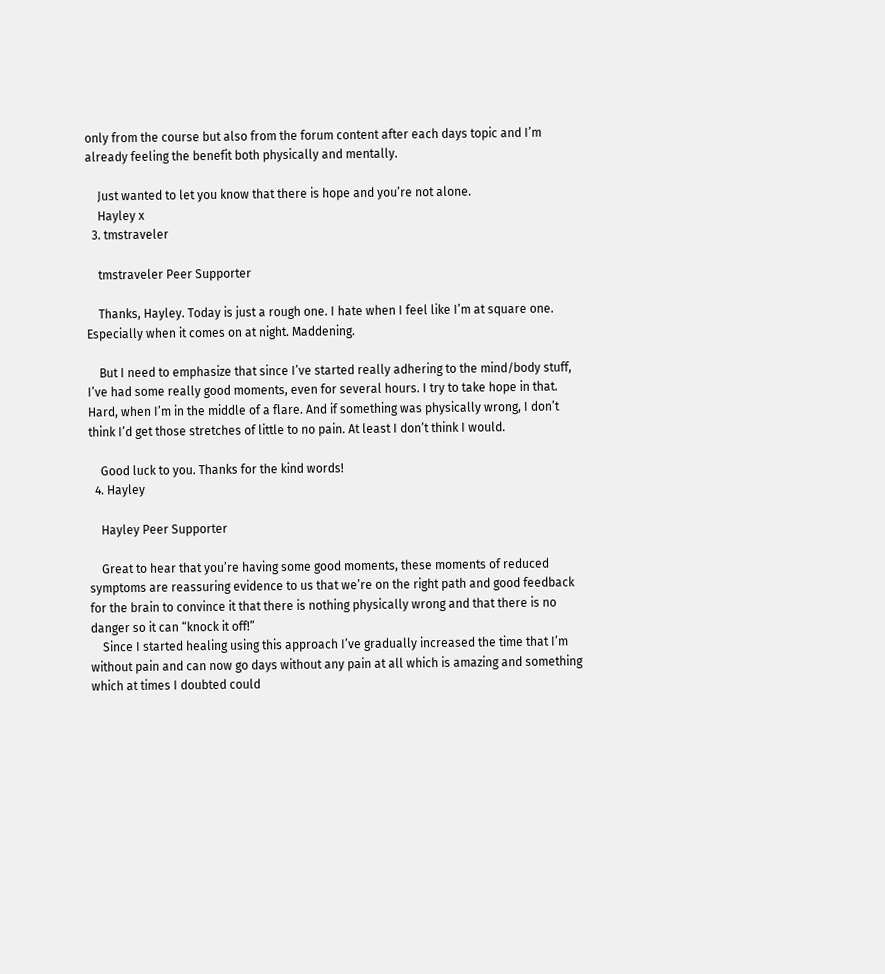only from the course but also from the forum content after each days topic and I’m already feeling the benefit both physically and mentally.

    Just wanted to let you know that there is hope and you’re not alone.
    Hayley x
  3. tmstraveler

    tmstraveler Peer Supporter

    Thanks, Hayley. Today is just a rough one. I hate when I feel like I’m at square one. Especially when it comes on at night. Maddening.

    But I need to emphasize that since I’ve started really adhering to the mind/body stuff, I’ve had some really good moments, even for several hours. I try to take hope in that. Hard, when I’m in the middle of a flare. And if something was physically wrong, I don’t think I’d get those stretches of little to no pain. At least I don’t think I would.

    Good luck to you. Thanks for the kind words!
  4. Hayley

    Hayley Peer Supporter

    Great to hear that you’re having some good moments, these moments of reduced symptoms are reassuring evidence to us that we’re on the right path and good feedback for the brain to convince it that there is nothing physically wrong and that there is no danger so it can “knock it off!”
    Since I started healing using this approach I’ve gradually increased the time that I’m without pain and can now go days without any pain at all which is amazing and something which at times I doubted could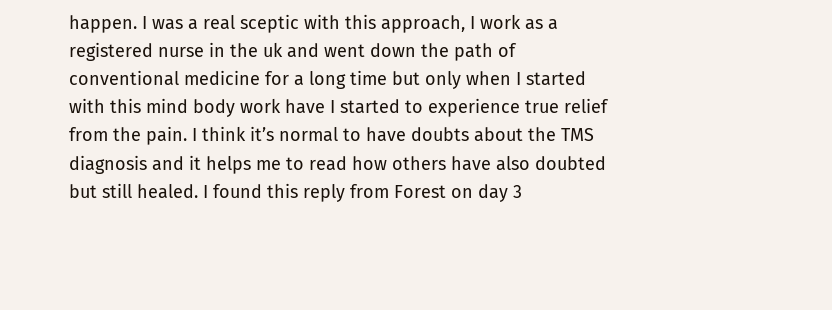happen. I was a real sceptic with this approach, I work as a registered nurse in the uk and went down the path of conventional medicine for a long time but only when I started with this mind body work have I started to experience true relief from the pain. I think it’s normal to have doubts about the TMS diagnosis and it helps me to read how others have also doubted but still healed. I found this reply from Forest on day 3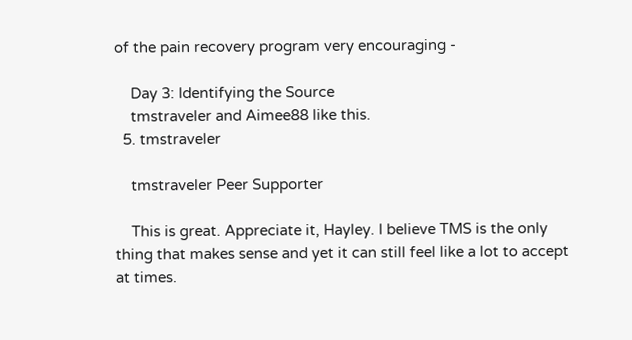of the pain recovery program very encouraging -

    Day 3: Identifying the Source
    tmstraveler and Aimee88 like this.
  5. tmstraveler

    tmstraveler Peer Supporter

    This is great. Appreciate it, Hayley. I believe TMS is the only thing that makes sense and yet it can still feel like a lot to accept at times.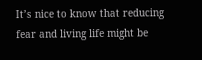It’s nice to know that reducing fear and living life might be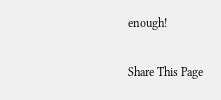enough!

Share This Page